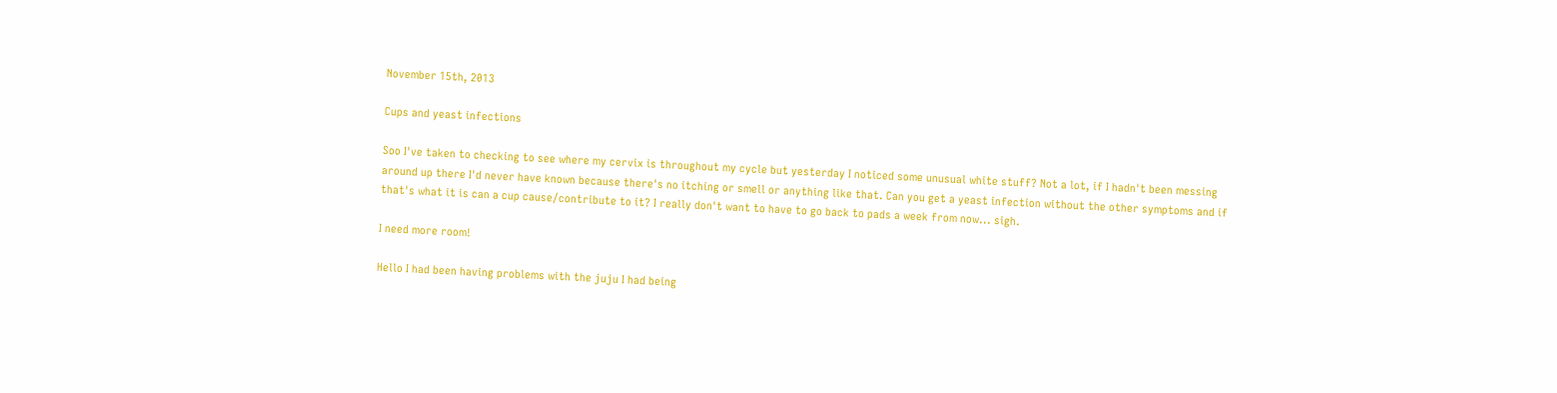November 15th, 2013

Cups and yeast infections

Soo I've taken to checking to see where my cervix is throughout my cycle but yesterday I noticed some unusual white stuff? Not a lot, if I hadn't been messing around up there I'd never have known because there's no itching or smell or anything like that. Can you get a yeast infection without the other symptoms and if that's what it is can a cup cause/contribute to it? I really don't want to have to go back to pads a week from now... sigh.

I need more room!

Hello I had been having problems with the juju I had being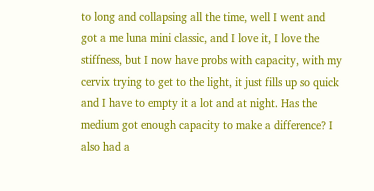to long and collapsing all the time, well I went and got a me luna mini classic, and I love it, I love the stiffness, but I now have probs with capacity, with my cervix trying to get to the light, it just fills up so quick and I have to empty it a lot and at night. Has the medium got enough capacity to make a difference? I also had a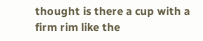thought is there a cup with a firm rim like the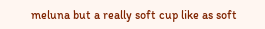meluna but a really soft cup like as soft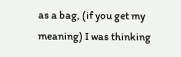as a bag, (if you get my meaning) I was thinking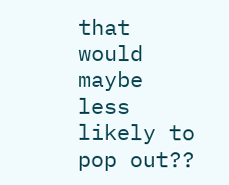that would maybe less likely to pop out??